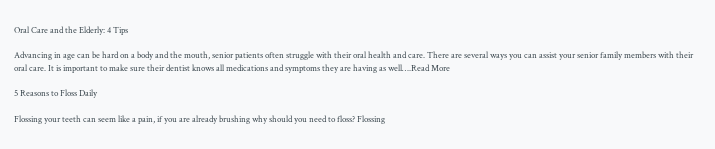Oral Care and the Elderly: 4 Tips

Advancing in age can be hard on a body and the mouth, senior patients often struggle with their oral health and care. There are several ways you can assist your senior family members with their oral care. It is important to make sure their dentist knows all medications and symptoms they are having as well….Read More

5 Reasons to Floss Daily

Flossing your teeth can seem like a pain, if you are already brushing why should you need to floss? Flossing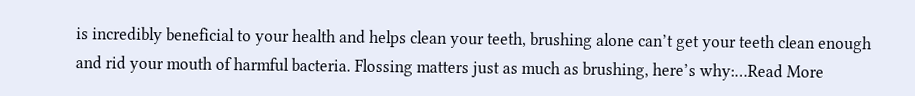is incredibly beneficial to your health and helps clean your teeth, brushing alone can’t get your teeth clean enough and rid your mouth of harmful bacteria. Flossing matters just as much as brushing, here’s why:…Read More